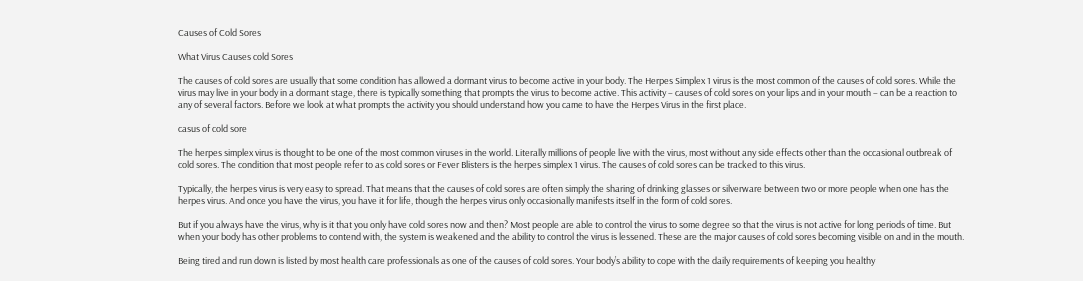Causes of Cold Sores

What Virus Causes cold Sores

The causes of cold sores are usually that some condition has allowed a dormant virus to become active in your body. The Herpes Simplex 1 virus is the most common of the causes of cold sores. While the virus may live in your body in a dormant stage, there is typically something that prompts the virus to become active. This activity – causes of cold sores on your lips and in your mouth – can be a reaction to any of several factors. Before we look at what prompts the activity you should understand how you came to have the Herpes Virus in the first place.

casus of cold sore

The herpes simplex virus is thought to be one of the most common viruses in the world. Literally millions of people live with the virus, most without any side effects other than the occasional outbreak of cold sores. The condition that most people refer to as cold sores or Fever Blisters is the herpes simplex 1 virus. The causes of cold sores can be tracked to this virus.

Typically, the herpes virus is very easy to spread. That means that the causes of cold sores are often simply the sharing of drinking glasses or silverware between two or more people when one has the herpes virus. And once you have the virus, you have it for life, though the herpes virus only occasionally manifests itself in the form of cold sores.

But if you always have the virus, why is it that you only have cold sores now and then? Most people are able to control the virus to some degree so that the virus is not active for long periods of time. But when your body has other problems to contend with, the system is weakened and the ability to control the virus is lessened. These are the major causes of cold sores becoming visible on and in the mouth.

Being tired and run down is listed by most health care professionals as one of the causes of cold sores. Your body’s ability to cope with the daily requirements of keeping you healthy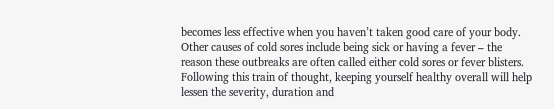becomes less effective when you haven’t taken good care of your body. Other causes of cold sores include being sick or having a fever – the reason these outbreaks are often called either cold sores or fever blisters. Following this train of thought, keeping yourself healthy overall will help lessen the severity, duration and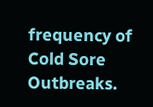frequency of Cold Sore Outbreaks.